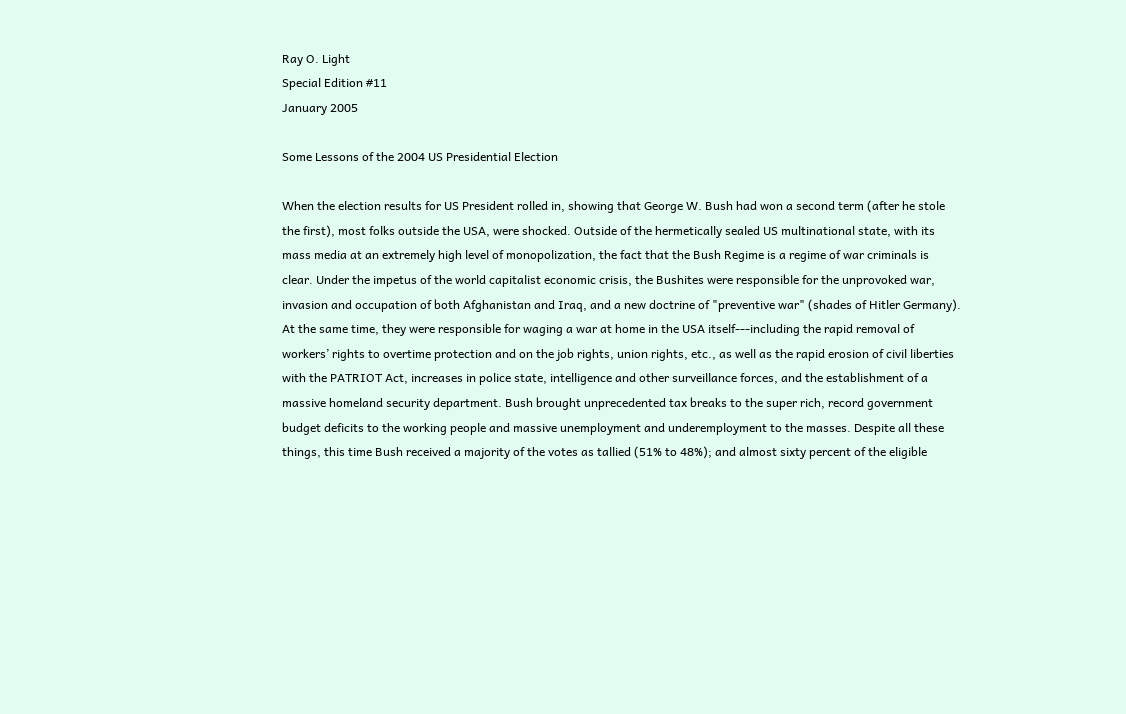Ray O. Light
Special Edition #11
January 2005

Some Lessons of the 2004 US Presidential Election

When the election results for US President rolled in, showing that George W. Bush had won a second term (after he stole the first), most folks outside the USA, were shocked. Outside of the hermetically sealed US multinational state, with its mass media at an extremely high level of monopolization, the fact that the Bush Regime is a regime of war criminals is clear. Under the impetus of the world capitalist economic crisis, the Bushites were responsible for the unprovoked war, invasion and occupation of both Afghanistan and Iraq, and a new doctrine of "preventive war" (shades of Hitler Germany). At the same time, they were responsible for waging a war at home in the USA itself---including the rapid removal of workers’ rights to overtime protection and on the job rights, union rights, etc., as well as the rapid erosion of civil liberties with the PATRIOT Act, increases in police state, intelligence and other surveillance forces, and the establishment of a massive homeland security department. Bush brought unprecedented tax breaks to the super rich, record government budget deficits to the working people and massive unemployment and underemployment to the masses. Despite all these things, this time Bush received a majority of the votes as tallied (51% to 48%); and almost sixty percent of the eligible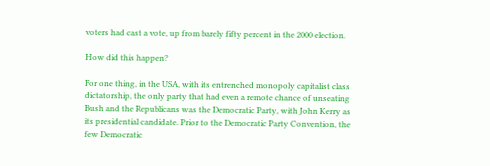voters had cast a vote, up from barely fifty percent in the 2000 election.

How did this happen?

For one thing, in the USA, with its entrenched monopoly capitalist class dictatorship, the only party that had even a remote chance of unseating Bush and the Republicans was the Democratic Party, with John Kerry as its presidential candidate. Prior to the Democratic Party Convention, the few Democratic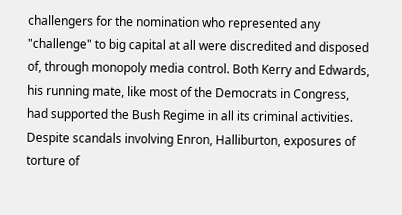challengers for the nomination who represented any "challenge" to big capital at all were discredited and disposed of, through monopoly media control. Both Kerry and Edwards, his running mate, like most of the Democrats in Congress, had supported the Bush Regime in all its criminal activities. Despite scandals involving Enron, Halliburton, exposures of torture of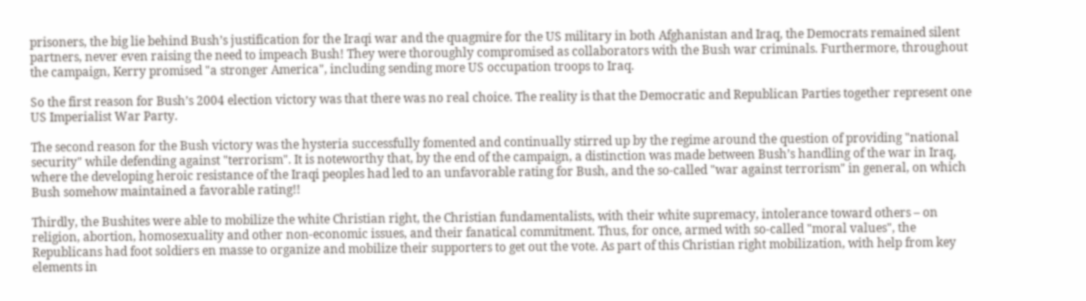prisoners, the big lie behind Bush’s justification for the Iraqi war and the quagmire for the US military in both Afghanistan and Iraq, the Democrats remained silent partners, never even raising the need to impeach Bush! They were thoroughly compromised as collaborators with the Bush war criminals. Furthermore, throughout the campaign, Kerry promised "a stronger America", including sending more US occupation troops to Iraq.

So the first reason for Bush’s 2004 election victory was that there was no real choice. The reality is that the Democratic and Republican Parties together represent one US Imperialist War Party.

The second reason for the Bush victory was the hysteria successfully fomented and continually stirred up by the regime around the question of providing "national security" while defending against "terrorism". It is noteworthy that, by the end of the campaign, a distinction was made between Bush’s handling of the war in Iraq, where the developing heroic resistance of the Iraqi peoples had led to an unfavorable rating for Bush, and the so-called "war against terrorism" in general, on which Bush somehow maintained a favorable rating!!

Thirdly, the Bushites were able to mobilize the white Christian right, the Christian fundamentalists, with their white supremacy, intolerance toward others – on religion, abortion, homosexuality and other non-economic issues, and their fanatical commitment. Thus, for once, armed with so-called "moral values", the Republicans had foot soldiers en masse to organize and mobilize their supporters to get out the vote. As part of this Christian right mobilization, with help from key elements in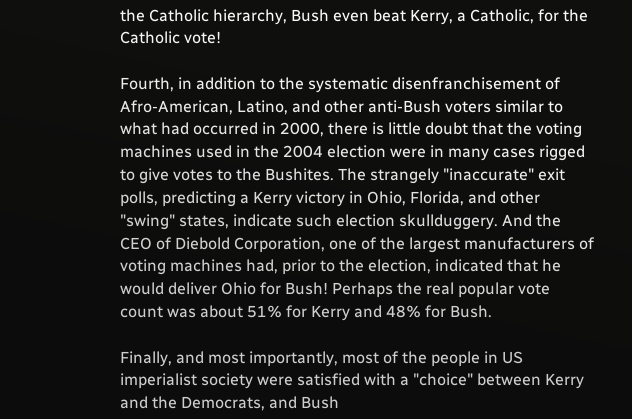the Catholic hierarchy, Bush even beat Kerry, a Catholic, for the Catholic vote!

Fourth, in addition to the systematic disenfranchisement of Afro-American, Latino, and other anti-Bush voters similar to what had occurred in 2000, there is little doubt that the voting machines used in the 2004 election were in many cases rigged to give votes to the Bushites. The strangely "inaccurate" exit polls, predicting a Kerry victory in Ohio, Florida, and other "swing" states, indicate such election skullduggery. And the CEO of Diebold Corporation, one of the largest manufacturers of voting machines had, prior to the election, indicated that he would deliver Ohio for Bush! Perhaps the real popular vote count was about 51% for Kerry and 48% for Bush.

Finally, and most importantly, most of the people in US imperialist society were satisfied with a "choice" between Kerry and the Democrats, and Bush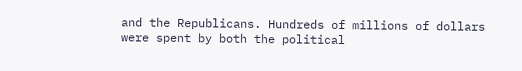and the Republicans. Hundreds of millions of dollars were spent by both the political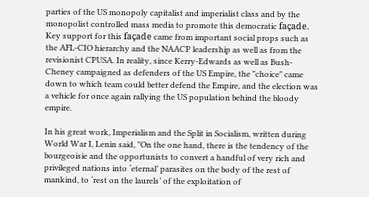parties of the US monopoly capitalist and imperialist class and by the monopolist controlled mass media to promote this democratic façade. Key support for this façade came from important social props such as the AFL-CIO hierarchy and the NAACP leadership as well as from the revisionist CPUSA. In reality, since Kerry-Edwards as well as Bush-Cheney campaigned as defenders of the US Empire, the "choice" came down to which team could better defend the Empire, and the election was a vehicle for once again rallying the US population behind the bloody empire.

In his great work, Imperialism and the Split in Socialism, written during World War I, Lenin said, "On the one hand, there is the tendency of the bourgeoisie and the opportunists to convert a handful of very rich and privileged nations into ‘eternal’ parasites on the body of the rest of mankind, to ‘rest on the laurels’ of the exploitation of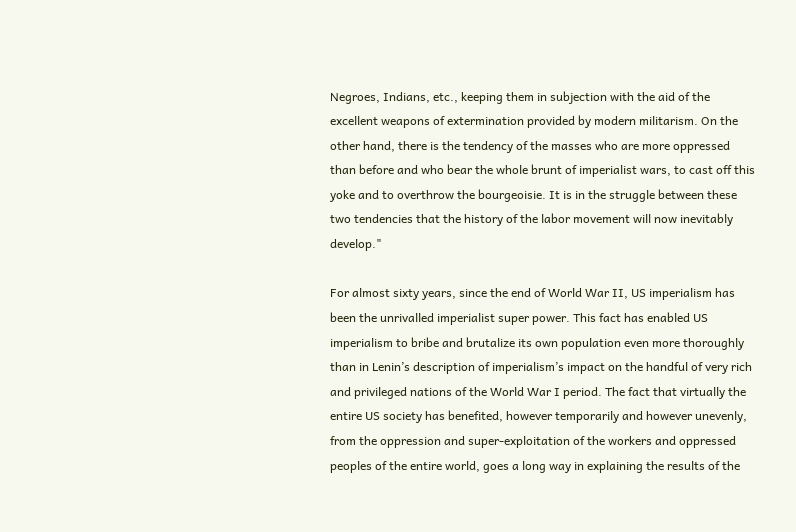Negroes, Indians, etc., keeping them in subjection with the aid of the excellent weapons of extermination provided by modern militarism. On the other hand, there is the tendency of the masses who are more oppressed than before and who bear the whole brunt of imperialist wars, to cast off this yoke and to overthrow the bourgeoisie. It is in the struggle between these two tendencies that the history of the labor movement will now inevitably develop."

For almost sixty years, since the end of World War II, US imperialism has been the unrivalled imperialist super power. This fact has enabled US imperialism to bribe and brutalize its own population even more thoroughly than in Lenin’s description of imperialism’s impact on the handful of very rich and privileged nations of the World War I period. The fact that virtually the entire US society has benefited, however temporarily and however unevenly, from the oppression and super-exploitation of the workers and oppressed peoples of the entire world, goes a long way in explaining the results of the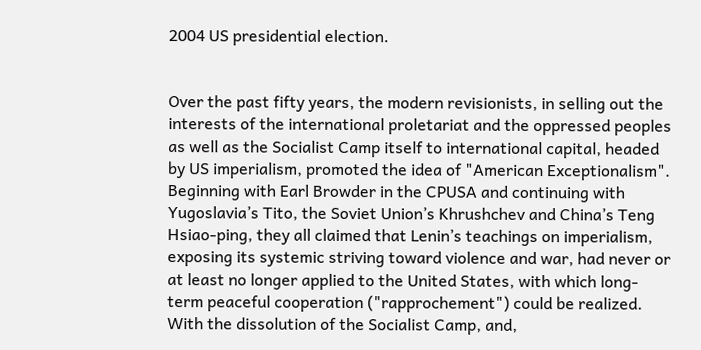2004 US presidential election.


Over the past fifty years, the modern revisionists, in selling out the interests of the international proletariat and the oppressed peoples as well as the Socialist Camp itself to international capital, headed by US imperialism, promoted the idea of "American Exceptionalism". Beginning with Earl Browder in the CPUSA and continuing with Yugoslavia’s Tito, the Soviet Union’s Khrushchev and China’s Teng Hsiao-ping, they all claimed that Lenin’s teachings on imperialism, exposing its systemic striving toward violence and war, had never or at least no longer applied to the United States, with which long-term peaceful cooperation ("rapprochement") could be realized. With the dissolution of the Socialist Camp, and,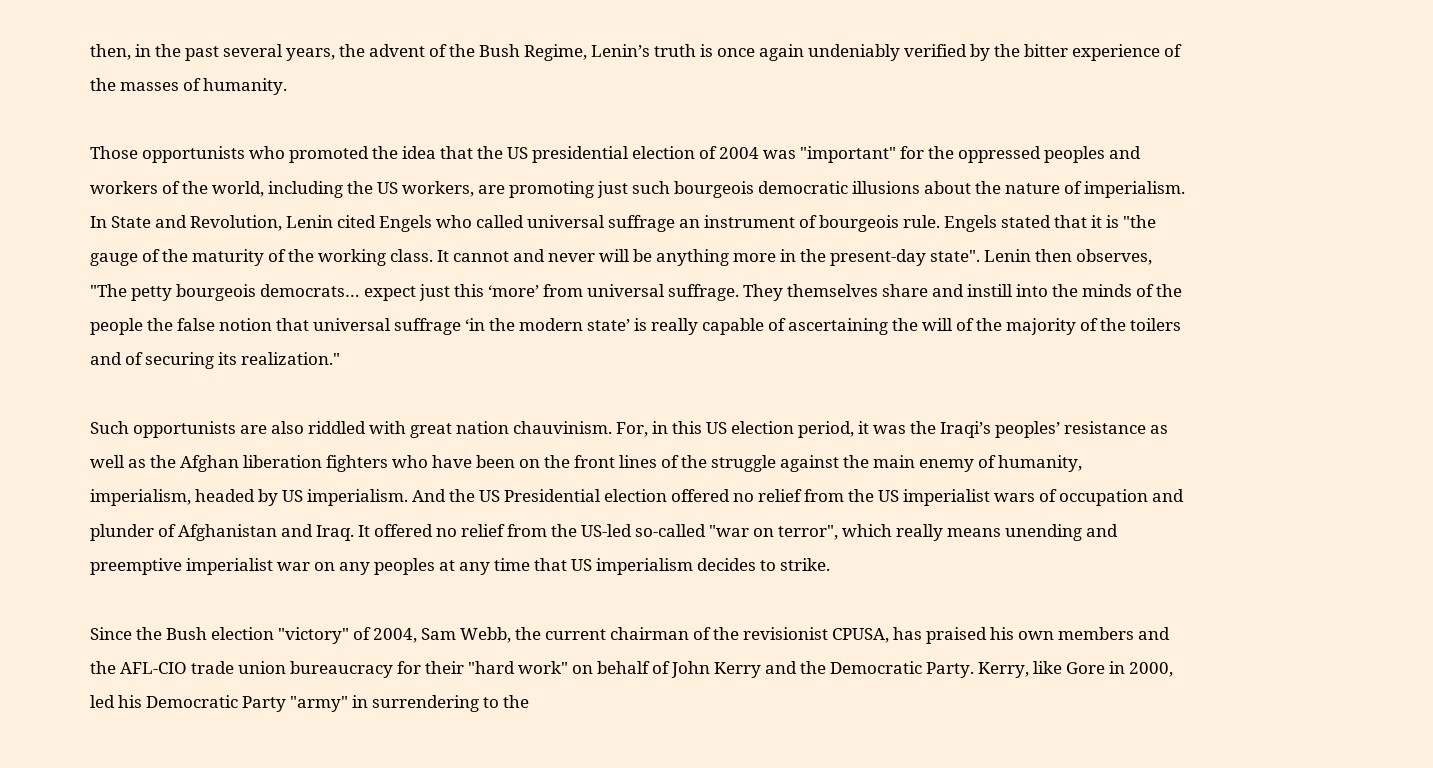then, in the past several years, the advent of the Bush Regime, Lenin’s truth is once again undeniably verified by the bitter experience of the masses of humanity.

Those opportunists who promoted the idea that the US presidential election of 2004 was "important" for the oppressed peoples and workers of the world, including the US workers, are promoting just such bourgeois democratic illusions about the nature of imperialism. In State and Revolution, Lenin cited Engels who called universal suffrage an instrument of bourgeois rule. Engels stated that it is "the gauge of the maturity of the working class. It cannot and never will be anything more in the present-day state". Lenin then observes, "The petty bourgeois democrats… expect just this ‘more’ from universal suffrage. They themselves share and instill into the minds of the people the false notion that universal suffrage ‘in the modern state’ is really capable of ascertaining the will of the majority of the toilers and of securing its realization."

Such opportunists are also riddled with great nation chauvinism. For, in this US election period, it was the Iraqi’s peoples’ resistance as well as the Afghan liberation fighters who have been on the front lines of the struggle against the main enemy of humanity, imperialism, headed by US imperialism. And the US Presidential election offered no relief from the US imperialist wars of occupation and plunder of Afghanistan and Iraq. It offered no relief from the US-led so-called "war on terror", which really means unending and preemptive imperialist war on any peoples at any time that US imperialism decides to strike.

Since the Bush election "victory" of 2004, Sam Webb, the current chairman of the revisionist CPUSA, has praised his own members and the AFL-CIO trade union bureaucracy for their "hard work" on behalf of John Kerry and the Democratic Party. Kerry, like Gore in 2000, led his Democratic Party "army" in surrendering to the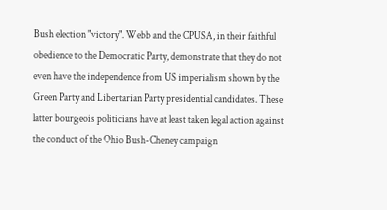Bush election "victory". Webb and the CPUSA, in their faithful obedience to the Democratic Party, demonstrate that they do not even have the independence from US imperialism shown by the Green Party and Libertarian Party presidential candidates. These latter bourgeois politicians have at least taken legal action against the conduct of the Ohio Bush-Cheney campaign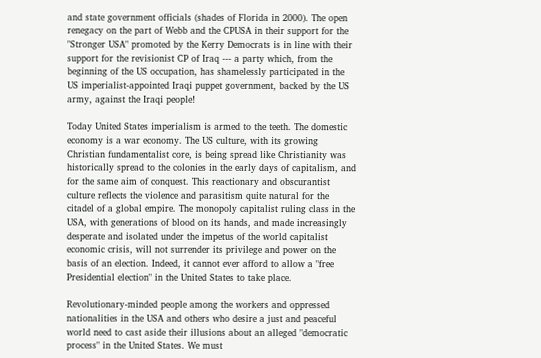and state government officials (shades of Florida in 2000). The open renegacy on the part of Webb and the CPUSA in their support for the "Stronger USA" promoted by the Kerry Democrats is in line with their support for the revisionist CP of Iraq --- a party which, from the beginning of the US occupation, has shamelessly participated in the US imperialist-appointed Iraqi puppet government, backed by the US army, against the Iraqi people!

Today United States imperialism is armed to the teeth. The domestic economy is a war economy. The US culture, with its growing Christian fundamentalist core, is being spread like Christianity was historically spread to the colonies in the early days of capitalism, and for the same aim of conquest. This reactionary and obscurantist culture reflects the violence and parasitism quite natural for the citadel of a global empire. The monopoly capitalist ruling class in the USA, with generations of blood on its hands, and made increasingly desperate and isolated under the impetus of the world capitalist economic crisis, will not surrender its privilege and power on the basis of an election. Indeed, it cannot ever afford to allow a "free Presidential election" in the United States to take place.

Revolutionary-minded people among the workers and oppressed nationalities in the USA and others who desire a just and peaceful world need to cast aside their illusions about an alleged "democratic process" in the United States. We must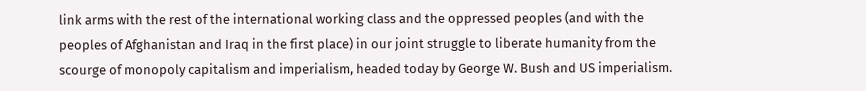link arms with the rest of the international working class and the oppressed peoples (and with the peoples of Afghanistan and Iraq in the first place) in our joint struggle to liberate humanity from the scourge of monopoly capitalism and imperialism, headed today by George W. Bush and US imperialism.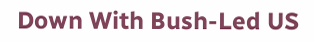Down With Bush-Led US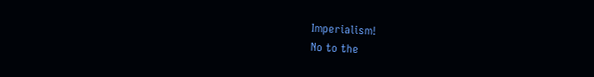Imperialism!
No to the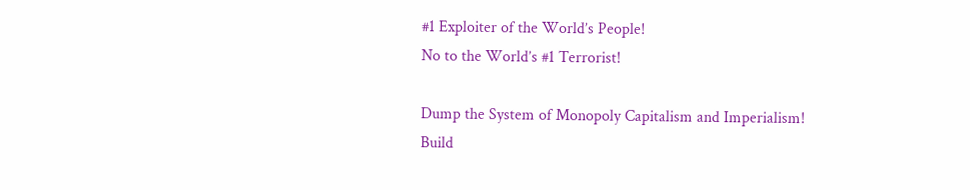#1 Exploiter of the World’s People!
No to the World’s #1 Terrorist!

Dump the System of Monopoly Capitalism and Imperialism!
Build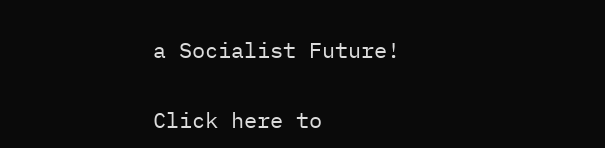a Socialist Future!

Click here to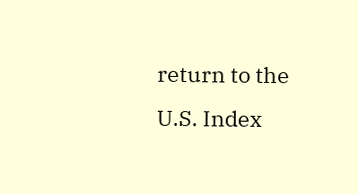return to the U.S. Index